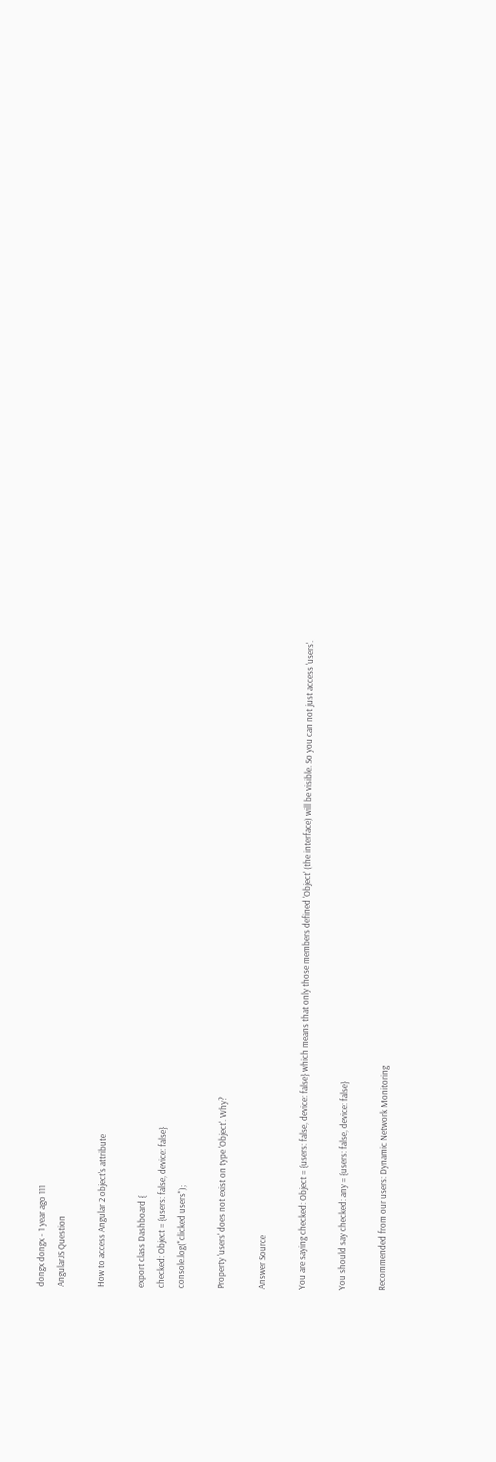dongx dongx - 1 year ago 111
AngularJS Question

How to access Angular 2 object's attribute

export class Dashboard {
checked: Object = {users: false, device: false}
console.log("clicked users");

Property 'users' does not exist on type 'Object'. Why?

Answer Source

You are saying checked: Object = {users: false, device: false} which means that only those members defined 'Object' (the interface) will be visible. So you can not just access 'users'.

You should say checked: any = {users: false, device: false}

Recommended from our users: Dynamic Network Monitoring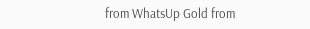from WhatsUp Gold from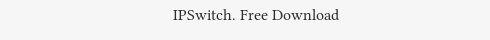IPSwitch. Free Download